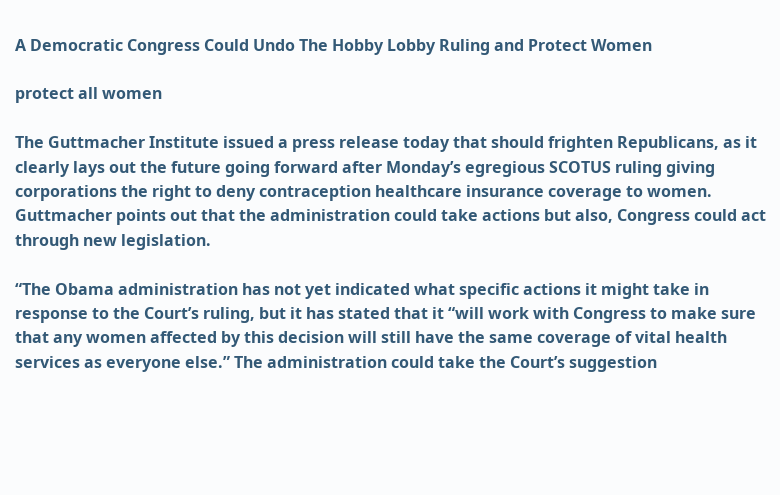A Democratic Congress Could Undo The Hobby Lobby Ruling and Protect Women

protect all women

The Guttmacher Institute issued a press release today that should frighten Republicans, as it clearly lays out the future going forward after Monday’s egregious SCOTUS ruling giving corporations the right to deny contraception healthcare insurance coverage to women. Guttmacher points out that the administration could take actions but also, Congress could act through new legislation.

“The Obama administration has not yet indicated what specific actions it might take in response to the Court’s ruling, but it has stated that it “will work with Congress to make sure that any women affected by this decision will still have the same coverage of vital health services as everyone else.” The administration could take the Court’s suggestion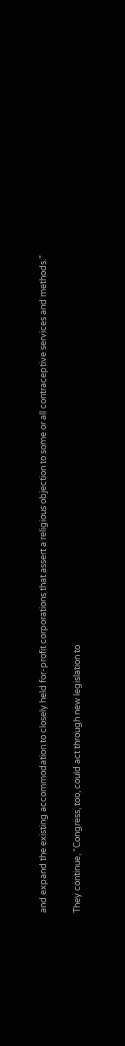and expand the existing accommodation to closely held for-profit corporations that assert a religious objection to some or all contraceptive services and methods.”

They continue, “Congress, too, could act through new legislation to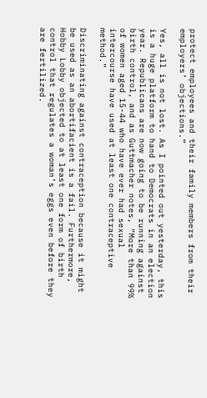protect employees and their family members from their employers’ objections.”

Yes, all is not lost. As I pointed out yesterday, this is a huge platform to hand to Democrats in an election year. Republicans are now going to be running against birth control, and as Guttmacher notes, “More than 99% of women aged 15-44 who have ever had sexual intercourse have used at least one contraceptive method.”

Discriminating against contraception because it might be used as an abortifacient is a fail. Furthermore, Hobby Lobby objected to at least one form of birth control that regulates a woman’s eggs even before they are fertilized.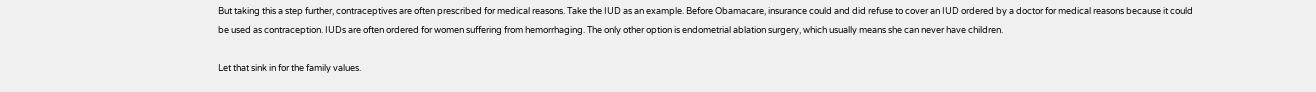But taking this a step further, contraceptives are often prescribed for medical reasons. Take the IUD as an example. Before Obamacare, insurance could and did refuse to cover an IUD ordered by a doctor for medical reasons because it could be used as contraception. IUDs are often ordered for women suffering from hemorrhaging. The only other option is endometrial ablation surgery, which usually means she can never have children.

Let that sink in for the family values.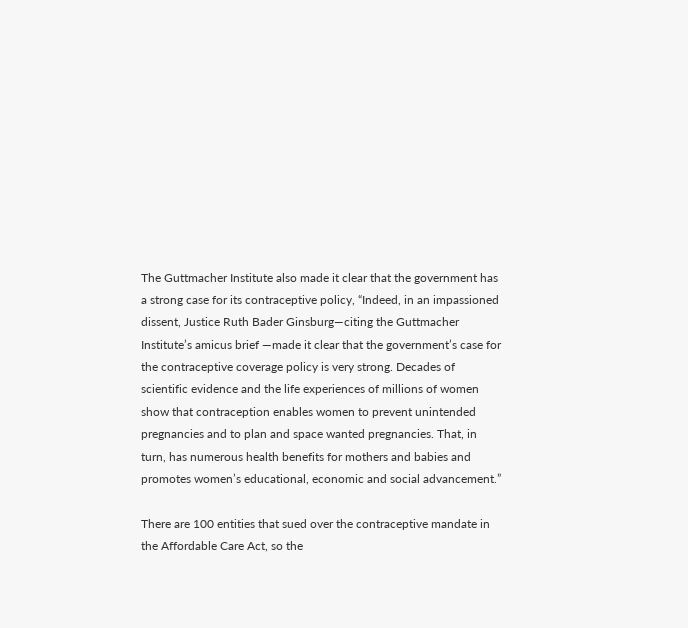The Guttmacher Institute also made it clear that the government has a strong case for its contraceptive policy, “Indeed, in an impassioned dissent, Justice Ruth Bader Ginsburg—citing the Guttmacher Institute’s amicus brief —made it clear that the government’s case for the contraceptive coverage policy is very strong. Decades of scientific evidence and the life experiences of millions of women show that contraception enables women to prevent unintended pregnancies and to plan and space wanted pregnancies. That, in turn, has numerous health benefits for mothers and babies and promotes women’s educational, economic and social advancement.”

There are 100 entities that sued over the contraceptive mandate in the Affordable Care Act, so the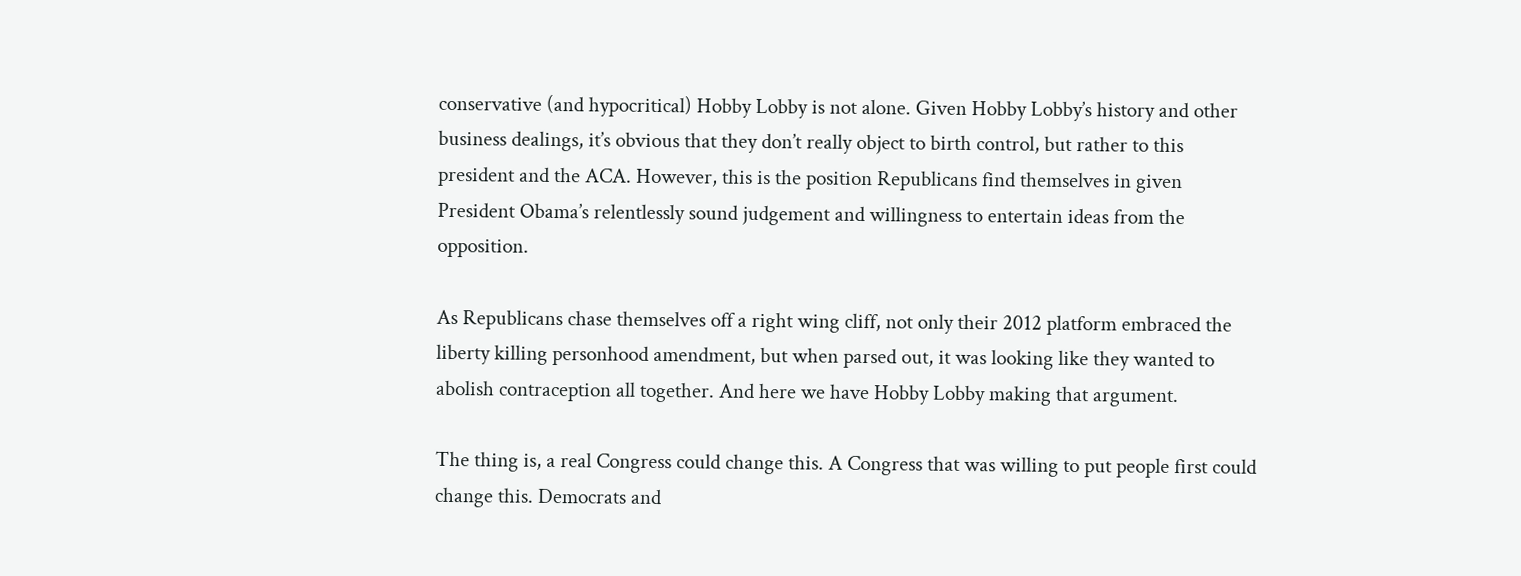conservative (and hypocritical) Hobby Lobby is not alone. Given Hobby Lobby’s history and other business dealings, it’s obvious that they don’t really object to birth control, but rather to this president and the ACA. However, this is the position Republicans find themselves in given President Obama’s relentlessly sound judgement and willingness to entertain ideas from the opposition.

As Republicans chase themselves off a right wing cliff, not only their 2012 platform embraced the liberty killing personhood amendment, but when parsed out, it was looking like they wanted to abolish contraception all together. And here we have Hobby Lobby making that argument.

The thing is, a real Congress could change this. A Congress that was willing to put people first could change this. Democrats and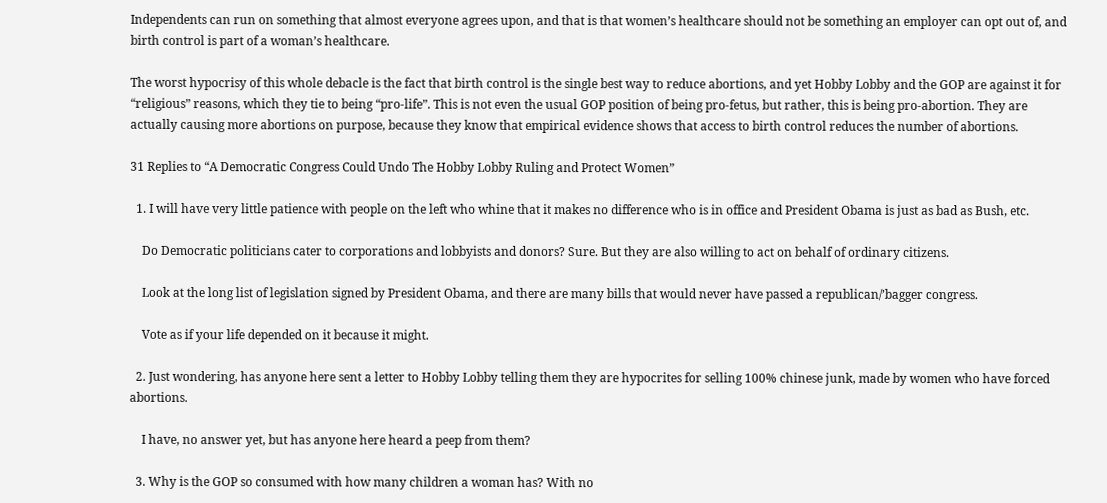Independents can run on something that almost everyone agrees upon, and that is that women’s healthcare should not be something an employer can opt out of, and birth control is part of a woman’s healthcare.

The worst hypocrisy of this whole debacle is the fact that birth control is the single best way to reduce abortions, and yet Hobby Lobby and the GOP are against it for “religious” reasons, which they tie to being “pro-life”. This is not even the usual GOP position of being pro-fetus, but rather, this is being pro-abortion. They are actually causing more abortions on purpose, because they know that empirical evidence shows that access to birth control reduces the number of abortions.

31 Replies to “A Democratic Congress Could Undo The Hobby Lobby Ruling and Protect Women”

  1. I will have very little patience with people on the left who whine that it makes no difference who is in office and President Obama is just as bad as Bush, etc.

    Do Democratic politicians cater to corporations and lobbyists and donors? Sure. But they are also willing to act on behalf of ordinary citizens.

    Look at the long list of legislation signed by President Obama, and there are many bills that would never have passed a republican/’bagger congress.

    Vote as if your life depended on it because it might.

  2. Just wondering, has anyone here sent a letter to Hobby Lobby telling them they are hypocrites for selling 100% chinese junk, made by women who have forced abortions.

    I have, no answer yet, but has anyone here heard a peep from them?

  3. Why is the GOP so consumed with how many children a woman has? With no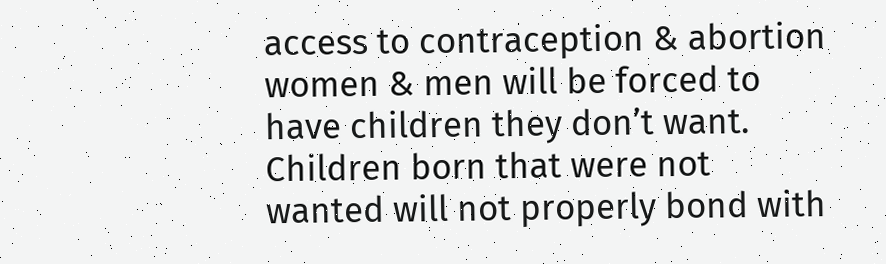access to contraception & abortion women & men will be forced to have children they don’t want. Children born that were not wanted will not properly bond with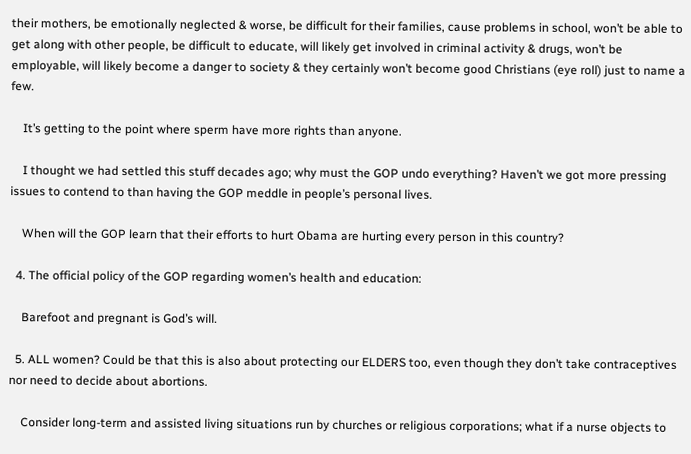their mothers, be emotionally neglected & worse, be difficult for their families, cause problems in school, won’t be able to get along with other people, be difficult to educate, will likely get involved in criminal activity & drugs, won’t be employable, will likely become a danger to society & they certainly won’t become good Christians (eye roll) just to name a few.

    It’s getting to the point where sperm have more rights than anyone.

    I thought we had settled this stuff decades ago; why must the GOP undo everything? Haven’t we got more pressing issues to contend to than having the GOP meddle in people’s personal lives.

    When will the GOP learn that their efforts to hurt Obama are hurting every person in this country?

  4. The official policy of the GOP regarding women’s health and education:

    Barefoot and pregnant is God’s will.

  5. ALL women? Could be that this is also about protecting our ELDERS too, even though they don’t take contraceptives nor need to decide about abortions.

    Consider long-term and assisted living situations run by churches or religious corporations; what if a nurse objects to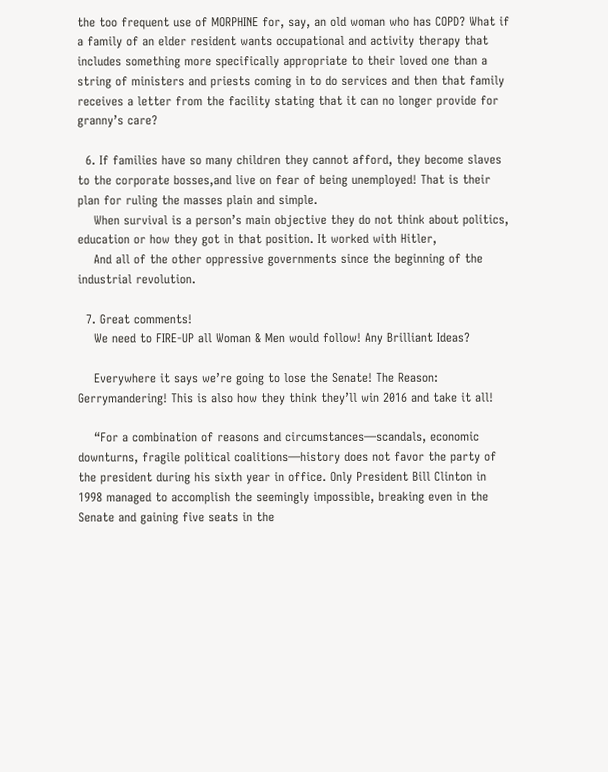the too frequent use of MORPHINE for, say, an old woman who has COPD? What if a family of an elder resident wants occupational and activity therapy that includes something more specifically appropriate to their loved one than a string of ministers and priests coming in to do services and then that family receives a letter from the facility stating that it can no longer provide for granny’s care?

  6. If families have so many children they cannot afford, they become slaves to the corporate bosses,and live on fear of being unemployed! That is their plan for ruling the masses plain and simple.
    When survival is a person’s main objective they do not think about politics, education or how they got in that position. It worked with Hitler,
    And all of the other oppressive governments since the beginning of the industrial revolution.

  7. Great comments!
    We need to FIRE-UP all Woman & Men would follow! Any Brilliant Ideas?

    Everywhere it says we’re going to lose the Senate! The Reason: Gerrymandering! This is also how they think they’ll win 2016 and take it all!

    “For a combination of reasons and circumstances—scandals, economic downturns, fragile political coalitions—history does not favor the party of the president during his sixth year in office. Only President Bill Clinton in 1998 managed to accomplish the seemingly impossible, breaking even in the Senate and gaining five seats in the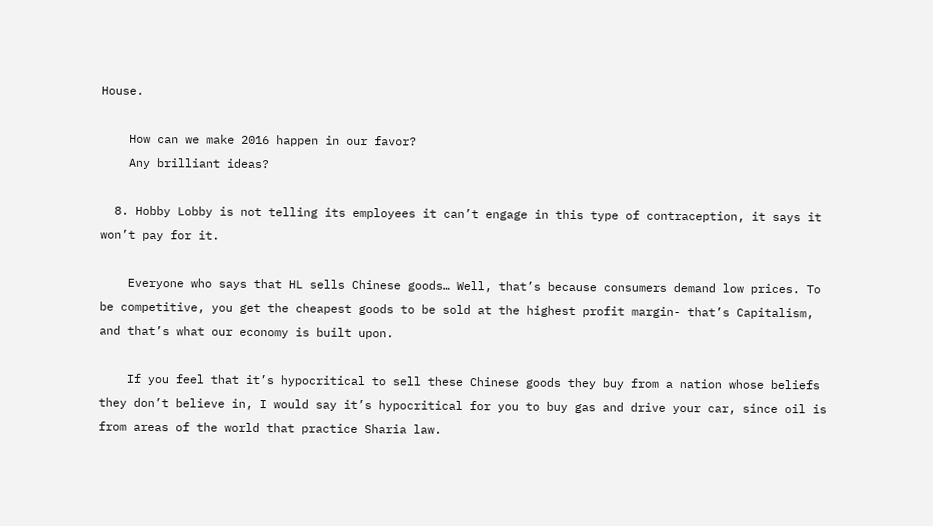House.

    How can we make 2016 happen in our favor?
    Any brilliant ideas?

  8. Hobby Lobby is not telling its employees it can’t engage in this type of contraception, it says it won’t pay for it.

    Everyone who says that HL sells Chinese goods… Well, that’s because consumers demand low prices. To be competitive, you get the cheapest goods to be sold at the highest profit margin- that’s Capitalism, and that’s what our economy is built upon.

    If you feel that it’s hypocritical to sell these Chinese goods they buy from a nation whose beliefs they don’t believe in, I would say it’s hypocritical for you to buy gas and drive your car, since oil is from areas of the world that practice Sharia law.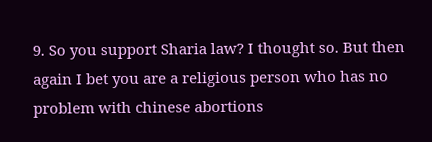9. So you support Sharia law? I thought so. But then again I bet you are a religious person who has no problem with chinese abortions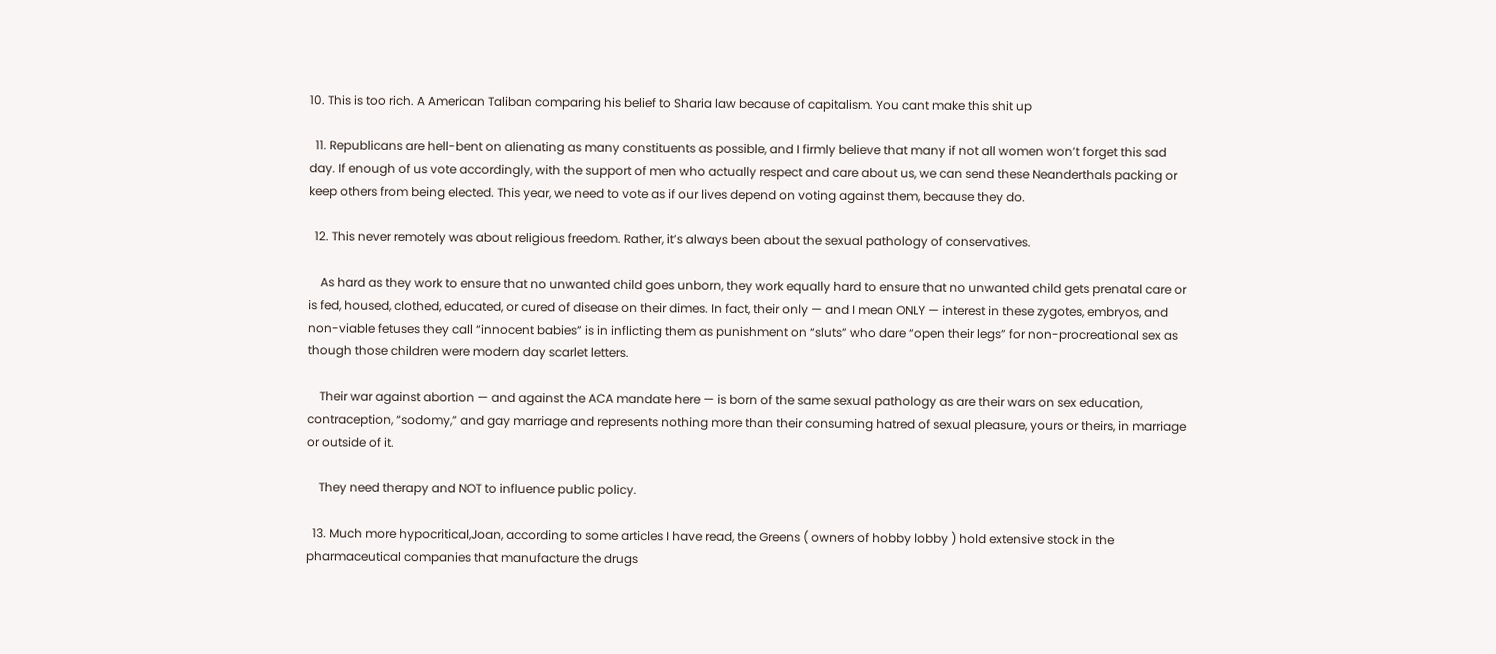10. This is too rich. A American Taliban comparing his belief to Sharia law because of capitalism. You cant make this shit up

  11. Republicans are hell-bent on alienating as many constituents as possible, and I firmly believe that many if not all women won’t forget this sad day. If enough of us vote accordingly, with the support of men who actually respect and care about us, we can send these Neanderthals packing or keep others from being elected. This year, we need to vote as if our lives depend on voting against them, because they do.

  12. This never remotely was about religious freedom. Rather, it’s always been about the sexual pathology of conservatives.

    As hard as they work to ensure that no unwanted child goes unborn, they work equally hard to ensure that no unwanted child gets prenatal care or is fed, housed, clothed, educated, or cured of disease on their dimes. In fact, their only — and I mean ONLY — interest in these zygotes, embryos, and non-viable fetuses they call “innocent babies” is in inflicting them as punishment on “sluts” who dare “open their legs” for non-procreational sex as though those children were modern day scarlet letters.

    Their war against abortion — and against the ACA mandate here — is born of the same sexual pathology as are their wars on sex education, contraception, “sodomy,” and gay marriage and represents nothing more than their consuming hatred of sexual pleasure, yours or theirs, in marriage or outside of it.

    They need therapy and NOT to influence public policy.

  13. Much more hypocritical,Joan, according to some articles I have read, the Greens ( owners of hobby lobby ) hold extensive stock in the pharmaceutical companies that manufacture the drugs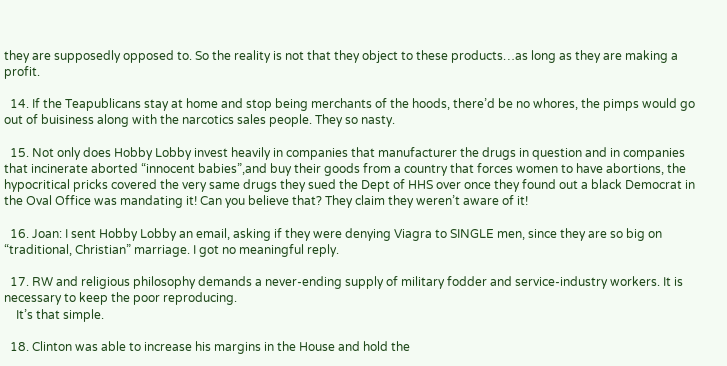they are supposedly opposed to. So the reality is not that they object to these products…as long as they are making a profit.

  14. If the Teapublicans stay at home and stop being merchants of the hoods, there’d be no whores, the pimps would go out of buisiness along with the narcotics sales people. They so nasty.

  15. Not only does Hobby Lobby invest heavily in companies that manufacturer the drugs in question and in companies that incinerate aborted “innocent babies”,and buy their goods from a country that forces women to have abortions, the hypocritical pricks covered the very same drugs they sued the Dept of HHS over once they found out a black Democrat in the Oval Office was mandating it! Can you believe that? They claim they weren’t aware of it!

  16. Joan: I sent Hobby Lobby an email, asking if they were denying Viagra to SINGLE men, since they are so big on “traditional, Christian” marriage. I got no meaningful reply.

  17. RW and religious philosophy demands a never-ending supply of military fodder and service-industry workers. It is necessary to keep the poor reproducing.
    It’s that simple.

  18. Clinton was able to increase his margins in the House and hold the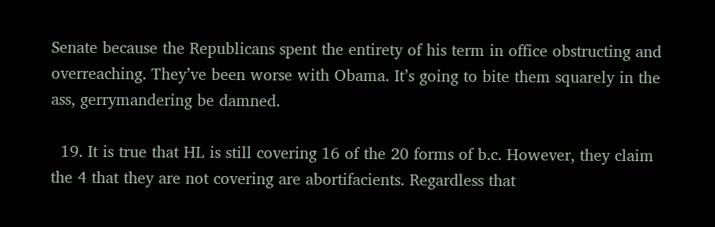Senate because the Republicans spent the entirety of his term in office obstructing and overreaching. They’ve been worse with Obama. It’s going to bite them squarely in the ass, gerrymandering be damned.

  19. It is true that HL is still covering 16 of the 20 forms of b.c. However, they claim the 4 that they are not covering are abortifacients. Regardless that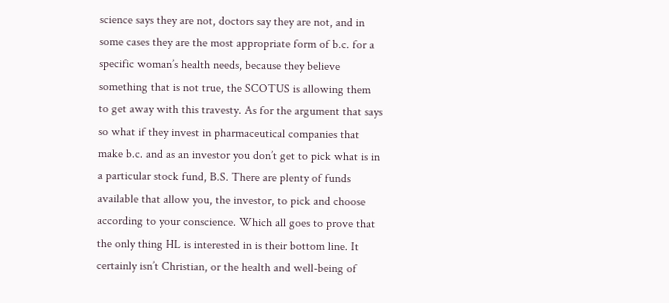science says they are not, doctors say they are not, and in some cases they are the most appropriate form of b.c. for a specific woman’s health needs, because they believe something that is not true, the SCOTUS is allowing them to get away with this travesty. As for the argument that says so what if they invest in pharmaceutical companies that make b.c. and as an investor you don’t get to pick what is in a particular stock fund, B.S. There are plenty of funds available that allow you, the investor, to pick and choose according to your conscience. Which all goes to prove that the only thing HL is interested in is their bottom line. It certainly isn’t Christian, or the health and well-being of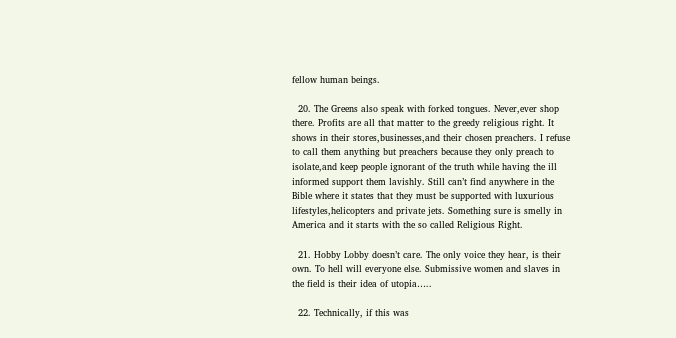fellow human beings.

  20. The Greens also speak with forked tongues. Never,ever shop there. Profits are all that matter to the greedy religious right. It shows in their stores,businesses,and their chosen preachers. I refuse to call them anything but preachers because they only preach to isolate,and keep people ignorant of the truth while having the ill informed support them lavishly. Still can’t find anywhere in the Bible where it states that they must be supported with luxurious lifestyles,helicopters and private jets. Something sure is smelly in America and it starts with the so called Religious Right.

  21. Hobby Lobby doesn’t care. The only voice they hear, is their own. To hell will everyone else. Submissive women and slaves in the field is their idea of utopia…..

  22. Technically, if this was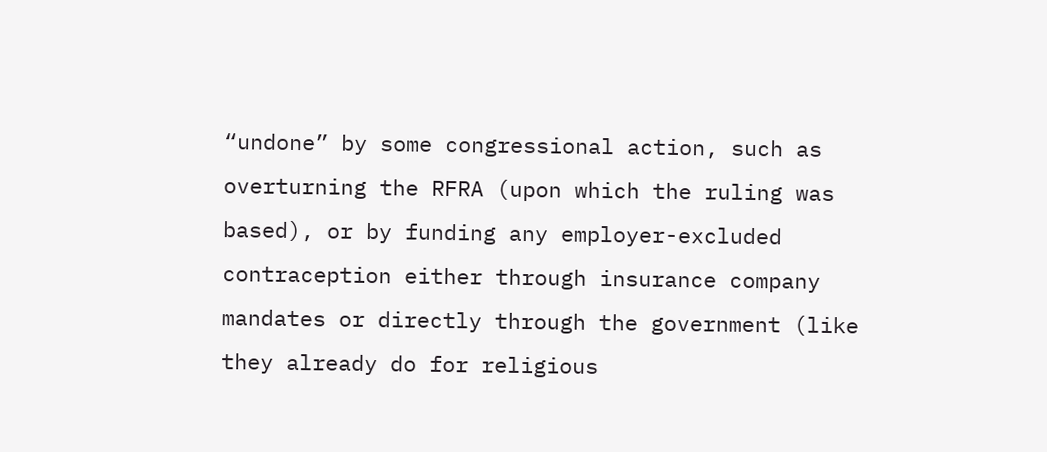“undone” by some congressional action, such as overturning the RFRA (upon which the ruling was based), or by funding any employer-excluded contraception either through insurance company mandates or directly through the government (like they already do for religious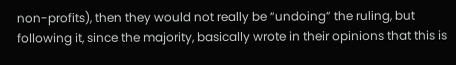non-profits), then they would not really be “undoing” the ruling, but following it, since the majority, basically wrote in their opinions that this is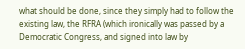what should be done, since they simply had to follow the existing law, the RFRA (which ironically was passed by a Democratic Congress, and signed into law by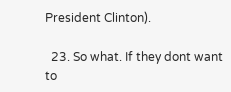President Clinton).

  23. So what. If they dont want to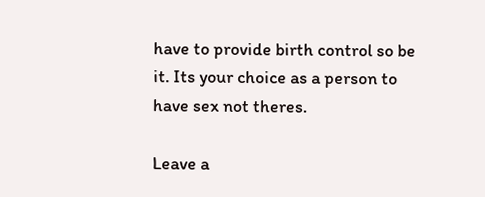have to provide birth control so be it. Its your choice as a person to have sex not theres.

Leave a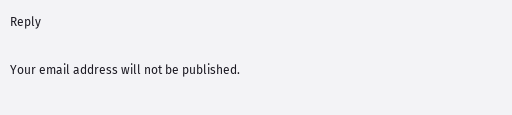Reply

Your email address will not be published.